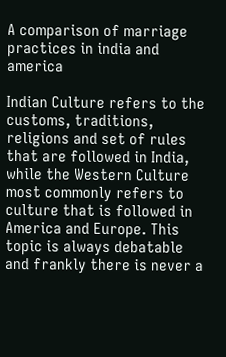A comparison of marriage practices in india and america

Indian Culture refers to the customs, traditions, religions and set of rules that are followed in India, while the Western Culture most commonly refers to culture that is followed in America and Europe. This topic is always debatable and frankly there is never a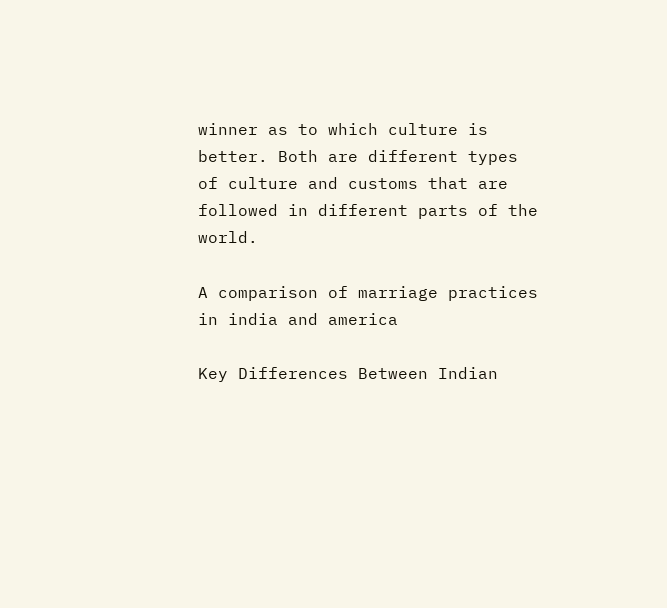winner as to which culture is better. Both are different types of culture and customs that are followed in different parts of the world.

A comparison of marriage practices in india and america

Key Differences Between Indian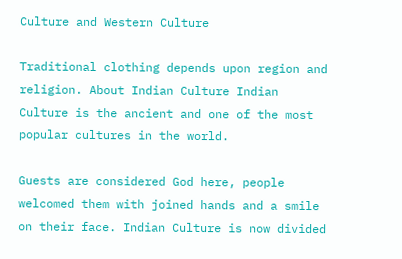Culture and Western Culture

Traditional clothing depends upon region and religion. About Indian Culture Indian Culture is the ancient and one of the most popular cultures in the world.

Guests are considered God here, people welcomed them with joined hands and a smile on their face. Indian Culture is now divided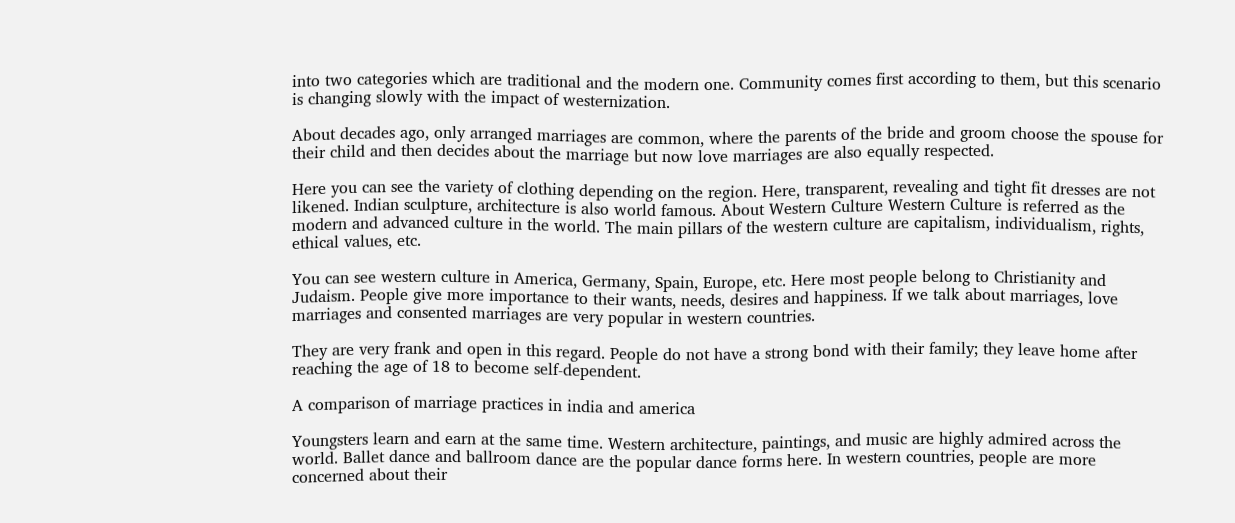into two categories which are traditional and the modern one. Community comes first according to them, but this scenario is changing slowly with the impact of westernization.

About decades ago, only arranged marriages are common, where the parents of the bride and groom choose the spouse for their child and then decides about the marriage but now love marriages are also equally respected.

Here you can see the variety of clothing depending on the region. Here, transparent, revealing and tight fit dresses are not likened. Indian sculpture, architecture is also world famous. About Western Culture Western Culture is referred as the modern and advanced culture in the world. The main pillars of the western culture are capitalism, individualism, rights, ethical values, etc.

You can see western culture in America, Germany, Spain, Europe, etc. Here most people belong to Christianity and Judaism. People give more importance to their wants, needs, desires and happiness. If we talk about marriages, love marriages and consented marriages are very popular in western countries.

They are very frank and open in this regard. People do not have a strong bond with their family; they leave home after reaching the age of 18 to become self-dependent.

A comparison of marriage practices in india and america

Youngsters learn and earn at the same time. Western architecture, paintings, and music are highly admired across the world. Ballet dance and ballroom dance are the popular dance forms here. In western countries, people are more concerned about their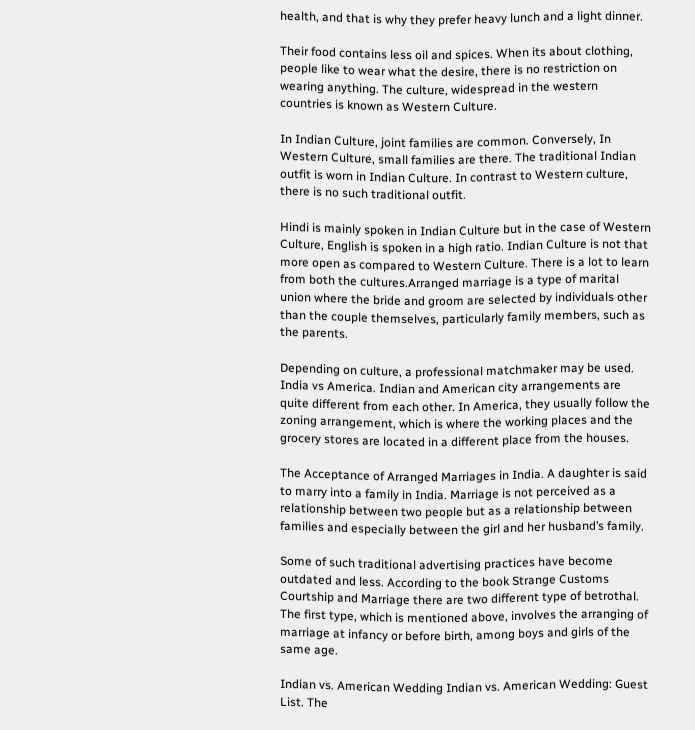health, and that is why they prefer heavy lunch and a light dinner.

Their food contains less oil and spices. When its about clothing, people like to wear what the desire, there is no restriction on wearing anything. The culture, widespread in the western countries is known as Western Culture.

In Indian Culture, joint families are common. Conversely, In Western Culture, small families are there. The traditional Indian outfit is worn in Indian Culture. In contrast to Western culture, there is no such traditional outfit.

Hindi is mainly spoken in Indian Culture but in the case of Western Culture, English is spoken in a high ratio. Indian Culture is not that more open as compared to Western Culture. There is a lot to learn from both the cultures.Arranged marriage is a type of marital union where the bride and groom are selected by individuals other than the couple themselves, particularly family members, such as the parents.

Depending on culture, a professional matchmaker may be used. India vs America. Indian and American city arrangements are quite different from each other. In America, they usually follow the zoning arrangement, which is where the working places and the grocery stores are located in a different place from the houses.

The Acceptance of Arranged Marriages in India. A daughter is said to marry into a family in India. Marriage is not perceived as a relationship between two people but as a relationship between families and especially between the girl and her husband’s family.

Some of such traditional advertising practices have become outdated and less. According to the book Strange Customs Courtship and Marriage there are two different type of betrothal. The first type, which is mentioned above, involves the arranging of marriage at infancy or before birth, among boys and girls of the same age.

Indian vs. American Wedding Indian vs. American Wedding: Guest List. The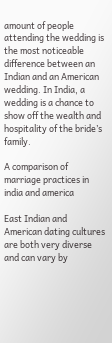amount of people attending the wedding is the most noticeable difference between an Indian and an American wedding. In India, a wedding is a chance to show off the wealth and hospitality of the bride’s family.

A comparison of marriage practices in india and america

East Indian and American dating cultures are both very diverse and can vary by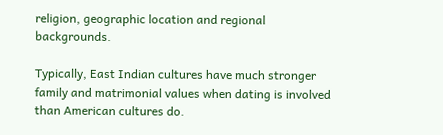religion, geographic location and regional backgrounds.

Typically, East Indian cultures have much stronger family and matrimonial values when dating is involved than American cultures do.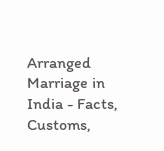Arranged Marriage in India - Facts, Customs,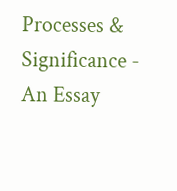Processes & Significance - An Essay